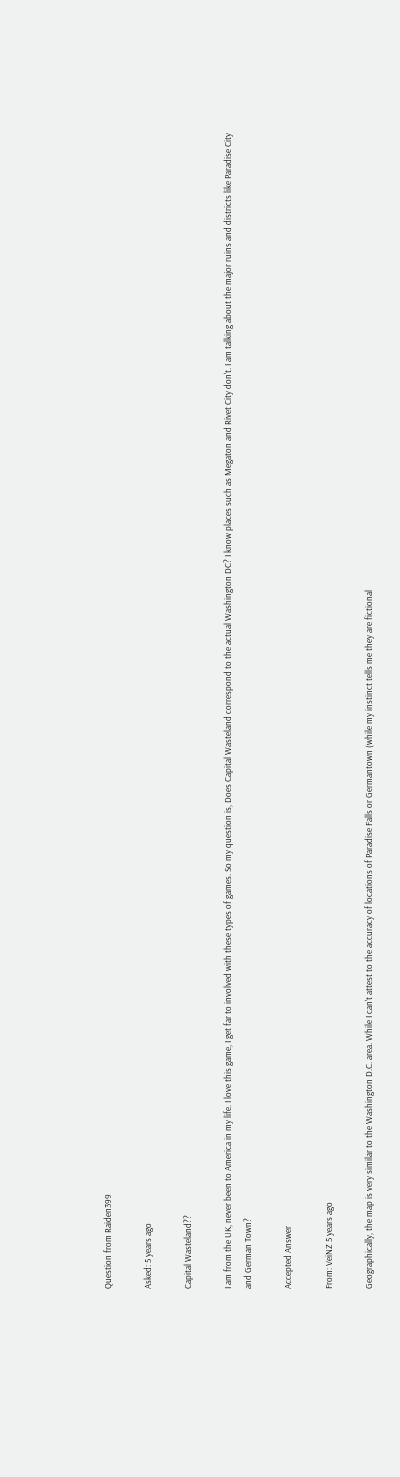Question from Raiden399

Asked: 5 years ago

Capital Wasteland??

I am from the UK, never been to America in my life. I love this game, I get far to involved with these types of games. So my question is, Does Capital Wasteland correspond to the actual Washington DC? I know places such as Megaton and Rivet City don't. I am talking about the major ruins and districts like Paradise City and German Town?

Accepted Answer

From: VeiNZ 5 years ago

Geographically, the map is very similar to the Washington D.C. area. While I can't attest to the accuracy of locations of Paradise Falls or Germantown (while my instinct tells me they are fictional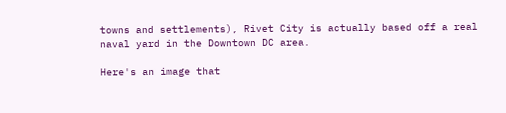towns and settlements), Rivet City is actually based off a real naval yard in the Downtown DC area.

Here's an image that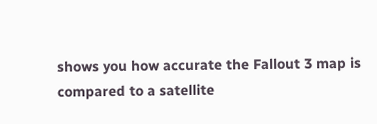shows you how accurate the Fallout 3 map is compared to a satellite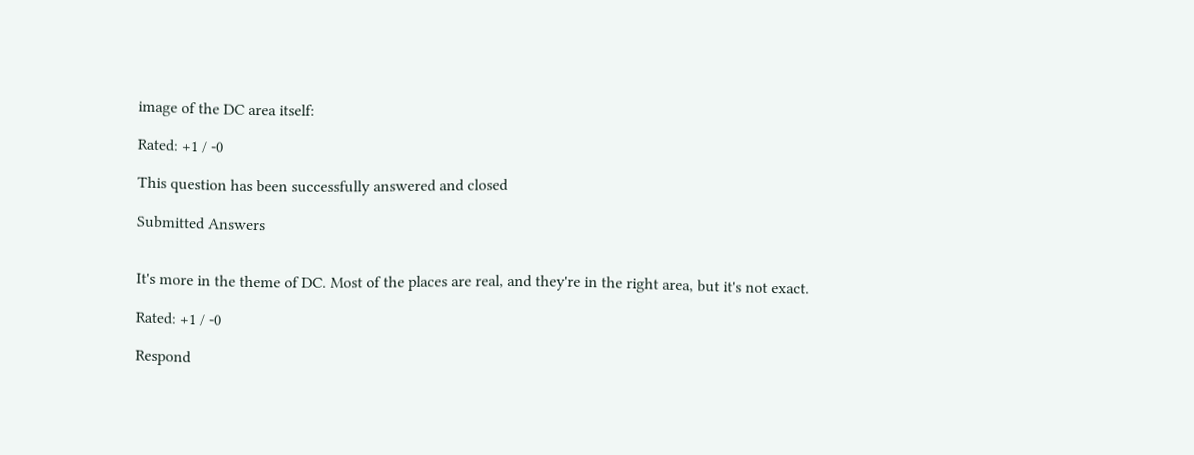image of the DC area itself:

Rated: +1 / -0

This question has been successfully answered and closed

Submitted Answers


It's more in the theme of DC. Most of the places are real, and they're in the right area, but it's not exact.

Rated: +1 / -0

Respond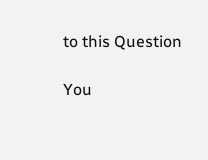to this Question

You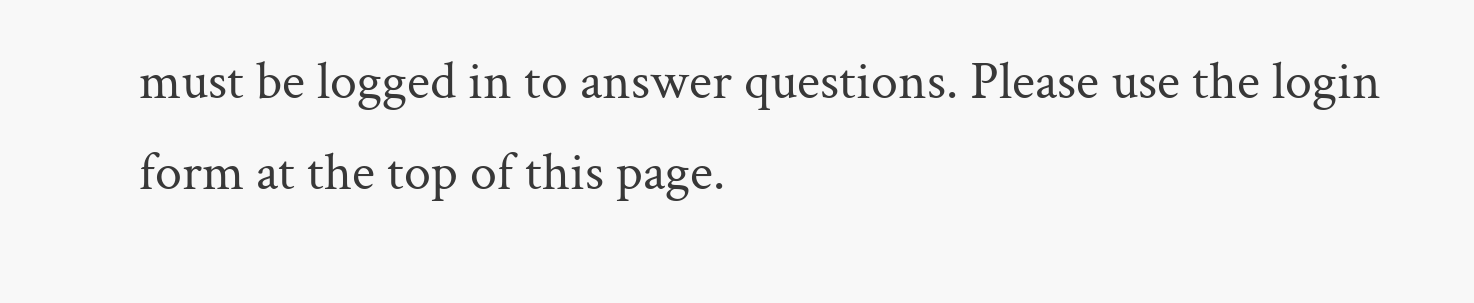must be logged in to answer questions. Please use the login form at the top of this page.